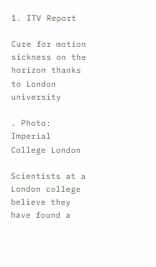1. ITV Report

Cure for motion sickness on the horizon thanks to London university

. Photo: Imperial College London

Scientists at a London college believe they have found a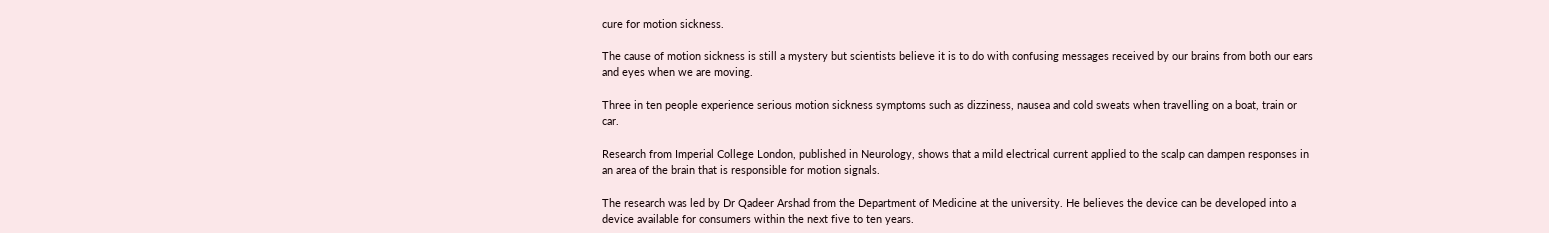cure for motion sickness.

The cause of motion sickness is still a mystery but scientists believe it is to do with confusing messages received by our brains from both our ears and eyes when we are moving.

Three in ten people experience serious motion sickness symptoms such as dizziness, nausea and cold sweats when travelling on a boat, train or car.

Research from Imperial College London, published in Neurology, shows that a mild electrical current applied to the scalp can dampen responses in an area of the brain that is responsible for motion signals.

The research was led by Dr Qadeer Arshad from the Department of Medicine at the university. He believes the device can be developed into a device available for consumers within the next five to ten years.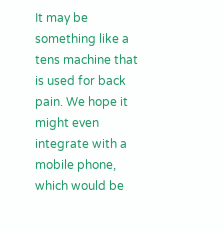It may be something like a tens machine that is used for back pain. We hope it might even integrate with a mobile phone, which would be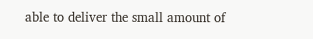able to deliver the small amount of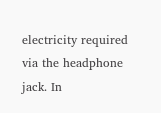electricity required via the headphone jack. In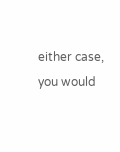either case, you would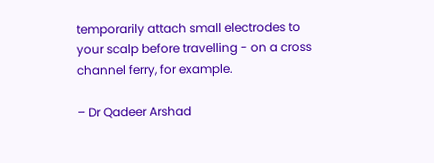temporarily attach small electrodes to your scalp before travelling - on a cross channel ferry, for example.

– Dr Qadeer Arshad